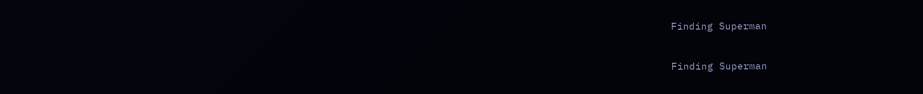Finding Superman

Finding Superman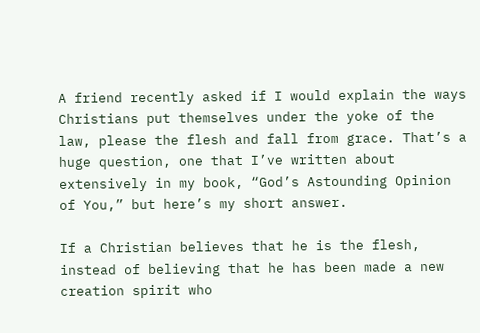A friend recently asked if I would explain the ways Christians put themselves under the yoke of the law, please the flesh and fall from grace. That’s a huge question, one that I’ve written about extensively in my book, “God’s Astounding Opinion of You,” but here’s my short answer.

If a Christian believes that he is the flesh, instead of believing that he has been made a new creation spirit who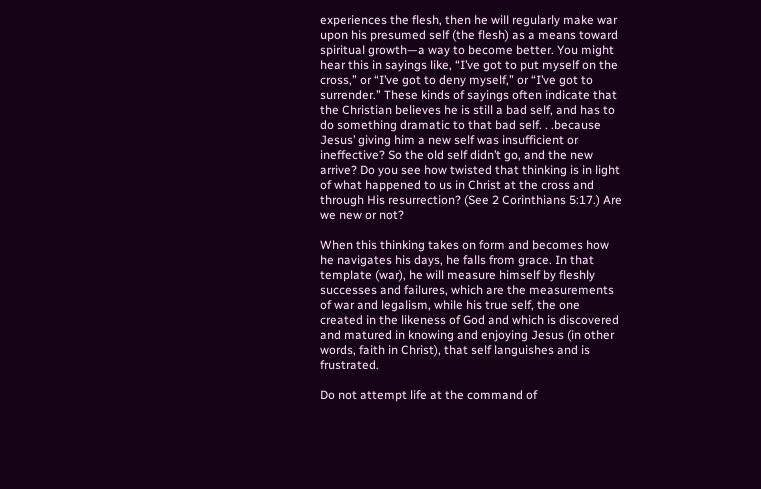experiences the flesh, then he will regularly make war upon his presumed self (the flesh) as a means toward spiritual growth—a way to become better. You might hear this in sayings like, “I’ve got to put myself on the cross,” or “I’ve got to deny myself,” or “I’ve got to surrender.” These kinds of sayings often indicate that the Christian believes he is still a bad self, and has to do something dramatic to that bad self. . .because Jesus’ giving him a new self was insufficient or ineffective? So the old self didn’t go, and the new arrive? Do you see how twisted that thinking is in light of what happened to us in Christ at the cross and through His resurrection? (See 2 Corinthians 5:17.) Are we new or not?

When this thinking takes on form and becomes how he navigates his days, he falls from grace. In that template (war), he will measure himself by fleshly successes and failures, which are the measurements of war and legalism, while his true self, the one created in the likeness of God and which is discovered and matured in knowing and enjoying Jesus (in other words, faith in Christ), that self languishes and is frustrated.

Do not attempt life at the command of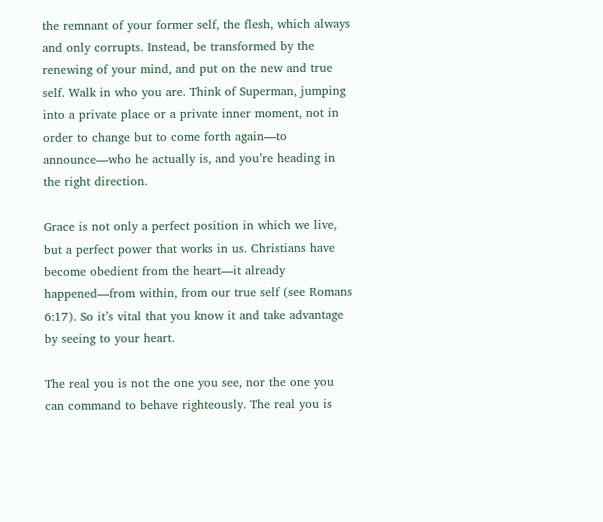the remnant of your former self, the flesh, which always and only corrupts. Instead, be transformed by the renewing of your mind, and put on the new and true self. Walk in who you are. Think of Superman, jumping into a private place or a private inner moment, not in order to change but to come forth again—to announce—who he actually is, and you’re heading in the right direction.

Grace is not only a perfect position in which we live, but a perfect power that works in us. Christians have become obedient from the heart—it already happened—from within, from our true self (see Romans 6:17). So it’s vital that you know it and take advantage by seeing to your heart.

The real you is not the one you see, nor the one you can command to behave righteously. The real you is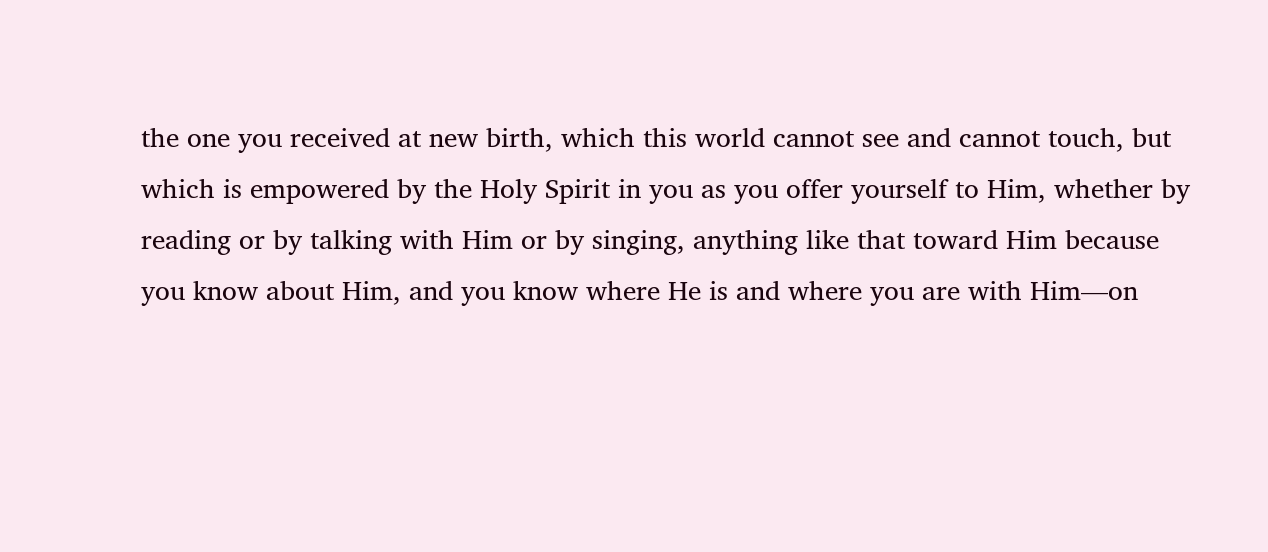the one you received at new birth, which this world cannot see and cannot touch, but which is empowered by the Holy Spirit in you as you offer yourself to Him, whether by reading or by talking with Him or by singing, anything like that toward Him because you know about Him, and you know where He is and where you are with Him—on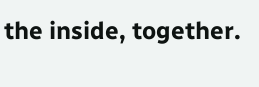the inside, together.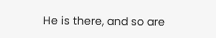He is there, and so are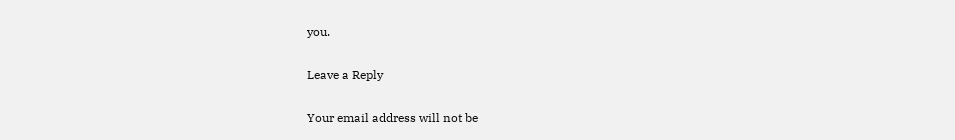you.

Leave a Reply

Your email address will not be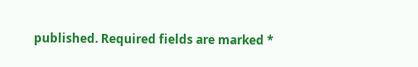published. Required fields are marked *